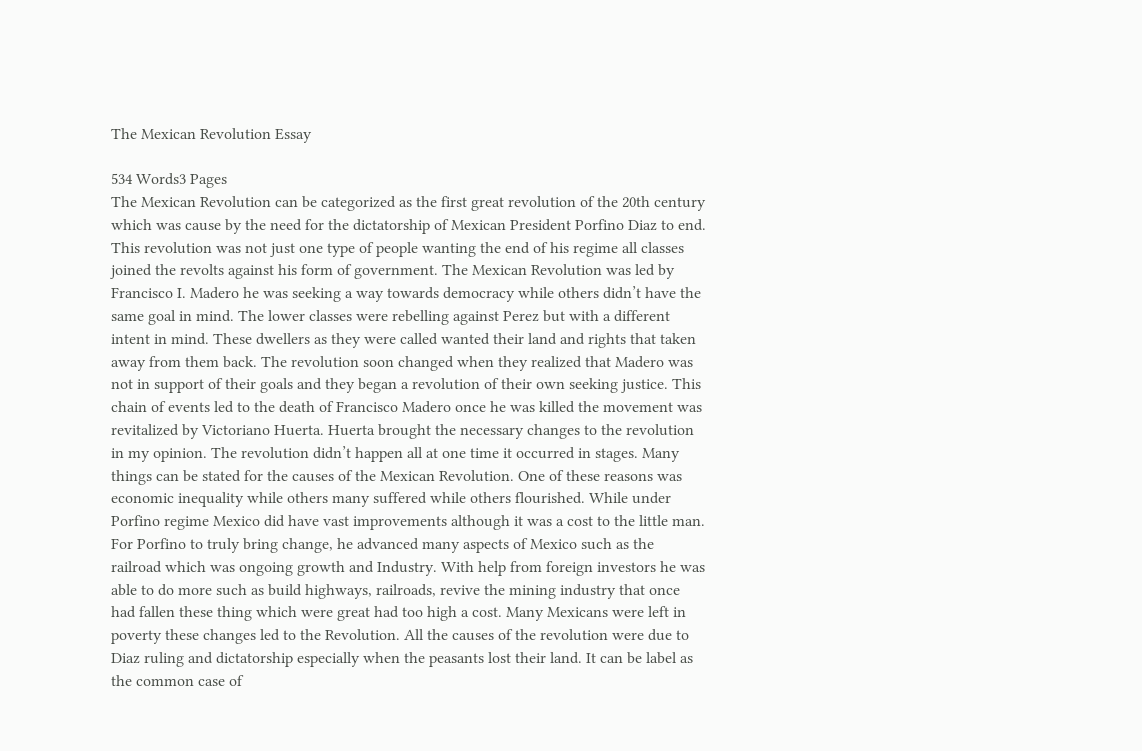The Mexican Revolution Essay

534 Words3 Pages
The Mexican Revolution can be categorized as the first great revolution of the 20th century which was cause by the need for the dictatorship of Mexican President Porfino Diaz to end. This revolution was not just one type of people wanting the end of his regime all classes joined the revolts against his form of government. The Mexican Revolution was led by Francisco I. Madero he was seeking a way towards democracy while others didn’t have the same goal in mind. The lower classes were rebelling against Perez but with a different intent in mind. These dwellers as they were called wanted their land and rights that taken away from them back. The revolution soon changed when they realized that Madero was not in support of their goals and they began a revolution of their own seeking justice. This chain of events led to the death of Francisco Madero once he was killed the movement was revitalized by Victoriano Huerta. Huerta brought the necessary changes to the revolution in my opinion. The revolution didn’t happen all at one time it occurred in stages. Many things can be stated for the causes of the Mexican Revolution. One of these reasons was economic inequality while others many suffered while others flourished. While under Porfino regime Mexico did have vast improvements although it was a cost to the little man. For Porfino to truly bring change, he advanced many aspects of Mexico such as the railroad which was ongoing growth and Industry. With help from foreign investors he was able to do more such as build highways, railroads, revive the mining industry that once had fallen these thing which were great had too high a cost. Many Mexicans were left in poverty these changes led to the Revolution. All the causes of the revolution were due to Diaz ruling and dictatorship especially when the peasants lost their land. It can be label as the common case of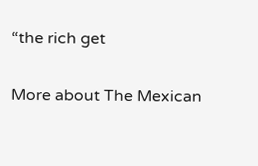“the rich get

More about The Mexican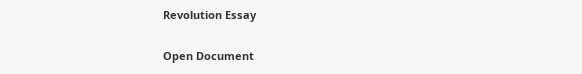Revolution Essay

Open Document